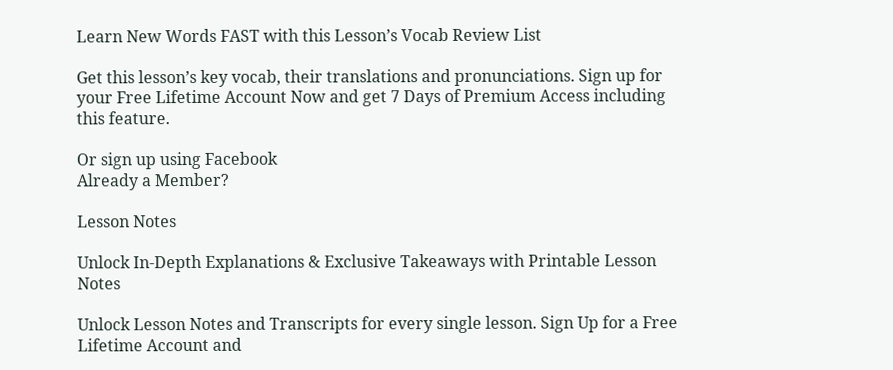Learn New Words FAST with this Lesson’s Vocab Review List

Get this lesson’s key vocab, their translations and pronunciations. Sign up for your Free Lifetime Account Now and get 7 Days of Premium Access including this feature.

Or sign up using Facebook
Already a Member?

Lesson Notes

Unlock In-Depth Explanations & Exclusive Takeaways with Printable Lesson Notes

Unlock Lesson Notes and Transcripts for every single lesson. Sign Up for a Free Lifetime Account and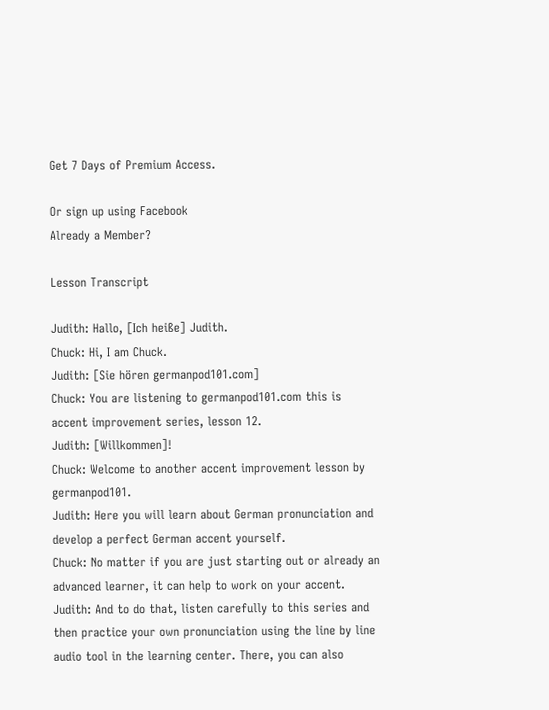Get 7 Days of Premium Access.

Or sign up using Facebook
Already a Member?

Lesson Transcript

Judith: Hallo, [Ich heiße] Judith.
Chuck: Hi, I am Chuck.
Judith: [Sie hören germanpod101.com]
Chuck: You are listening to germanpod101.com this is accent improvement series, lesson 12.
Judith: [Willkommen]!
Chuck: Welcome to another accent improvement lesson by germanpod101.
Judith: Here you will learn about German pronunciation and develop a perfect German accent yourself.
Chuck: No matter if you are just starting out or already an advanced learner, it can help to work on your accent.
Judith: And to do that, listen carefully to this series and then practice your own pronunciation using the line by line audio tool in the learning center. There, you can also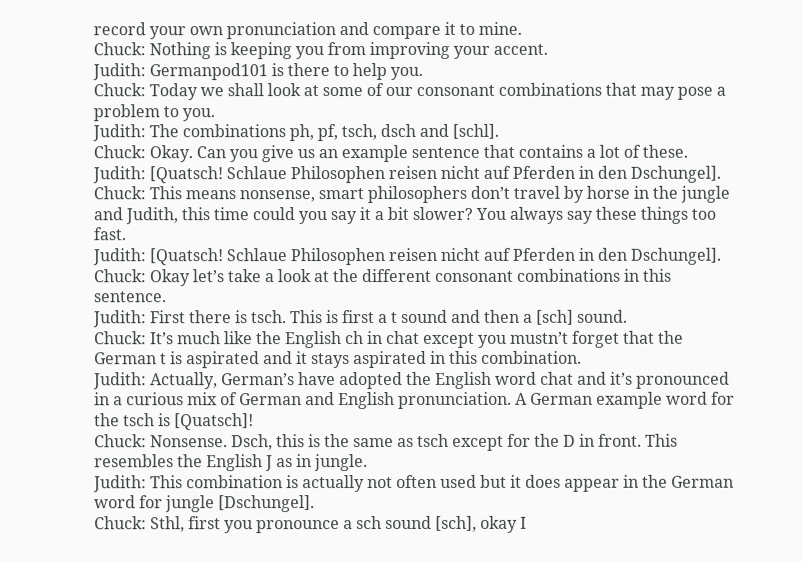record your own pronunciation and compare it to mine.
Chuck: Nothing is keeping you from improving your accent.
Judith: Germanpod101 is there to help you.
Chuck: Today we shall look at some of our consonant combinations that may pose a problem to you.
Judith: The combinations ph, pf, tsch, dsch and [schl].
Chuck: Okay. Can you give us an example sentence that contains a lot of these.
Judith: [Quatsch! Schlaue Philosophen reisen nicht auf Pferden in den Dschungel].
Chuck: This means nonsense, smart philosophers don’t travel by horse in the jungle and Judith, this time could you say it a bit slower? You always say these things too fast.
Judith: [Quatsch! Schlaue Philosophen reisen nicht auf Pferden in den Dschungel].
Chuck: Okay let’s take a look at the different consonant combinations in this sentence.
Judith: First there is tsch. This is first a t sound and then a [sch] sound.
Chuck: It’s much like the English ch in chat except you mustn’t forget that the German t is aspirated and it stays aspirated in this combination.
Judith: Actually, German’s have adopted the English word chat and it’s pronounced in a curious mix of German and English pronunciation. A German example word for the tsch is [Quatsch]!
Chuck: Nonsense. Dsch, this is the same as tsch except for the D in front. This resembles the English J as in jungle.
Judith: This combination is actually not often used but it does appear in the German word for jungle [Dschungel].
Chuck: Sthl, first you pronounce a sch sound [sch], okay I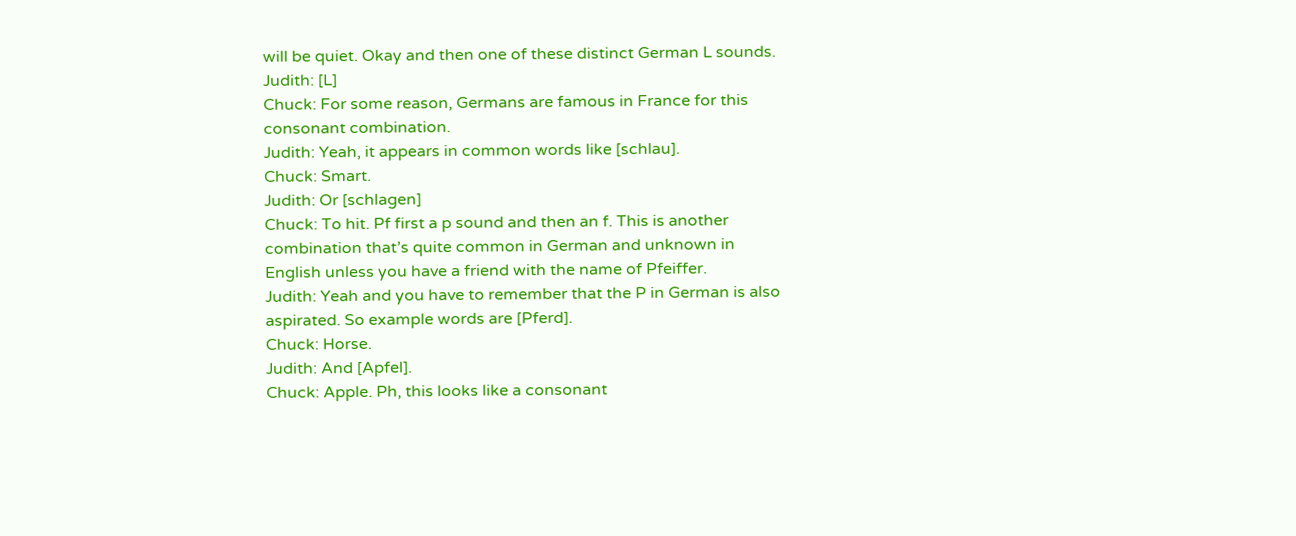will be quiet. Okay and then one of these distinct German L sounds.
Judith: [L]
Chuck: For some reason, Germans are famous in France for this consonant combination.
Judith: Yeah, it appears in common words like [schlau].
Chuck: Smart.
Judith: Or [schlagen]
Chuck: To hit. Pf first a p sound and then an f. This is another combination that’s quite common in German and unknown in English unless you have a friend with the name of Pfeiffer.
Judith: Yeah and you have to remember that the P in German is also aspirated. So example words are [Pferd].
Chuck: Horse.
Judith: And [Apfel].
Chuck: Apple. Ph, this looks like a consonant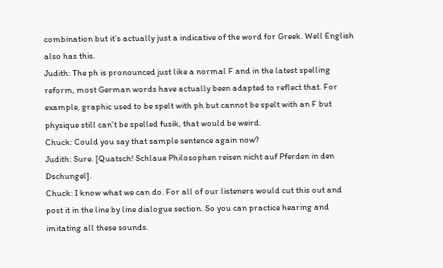combination but it’s actually just a indicative of the word for Greek. Well English also has this.
Judith: The ph is pronounced just like a normal F and in the latest spelling reform, most German words have actually been adapted to reflect that. For example, graphic used to be spelt with ph but cannot be spelt with an F but physique still can’t be spelled fusik, that would be weird.
Chuck: Could you say that sample sentence again now?
Judith: Sure. [Quatsch! Schlaue Philosophen reisen nicht auf Pferden in den Dschungel].
Chuck: I know what we can do. For all of our listeners would cut this out and post it in the line by line dialogue section. So you can practice hearing and imitating all these sounds.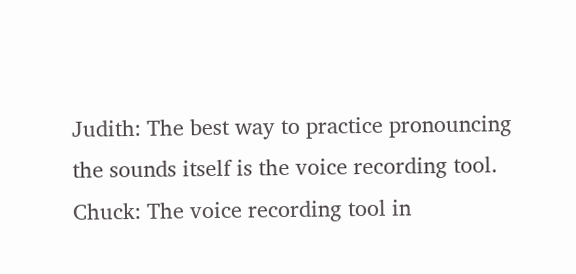Judith: The best way to practice pronouncing the sounds itself is the voice recording tool.
Chuck: The voice recording tool in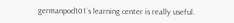germanpod101´s learning center is really useful.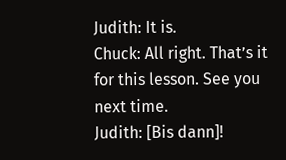Judith: It is.
Chuck: All right. That’s it for this lesson. See you next time.
Judith: [Bis dann]!